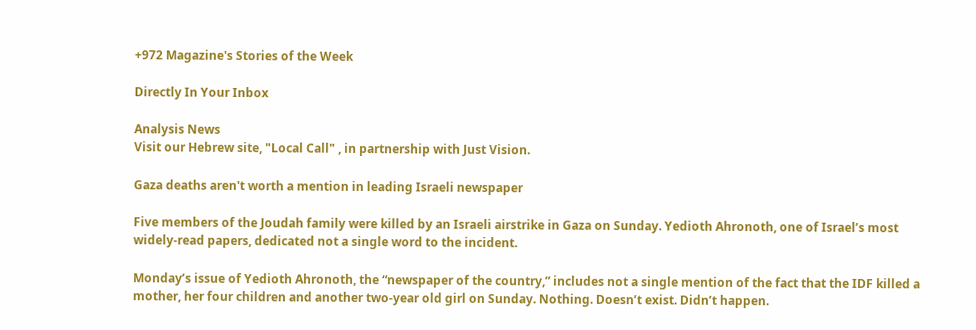+972 Magazine's Stories of the Week

Directly In Your Inbox

Analysis News
Visit our Hebrew site, "Local Call" , in partnership with Just Vision.

Gaza deaths aren't worth a mention in leading Israeli newspaper

Five members of the Joudah family were killed by an Israeli airstrike in Gaza on Sunday. Yedioth Ahronoth, one of Israel’s most widely-read papers, dedicated not a single word to the incident.

Monday’s issue of Yedioth Ahronoth, the “newspaper of the country,” includes not a single mention of the fact that the IDF killed a mother, her four children and another two-year old girl on Sunday. Nothing. Doesn’t exist. Didn’t happen.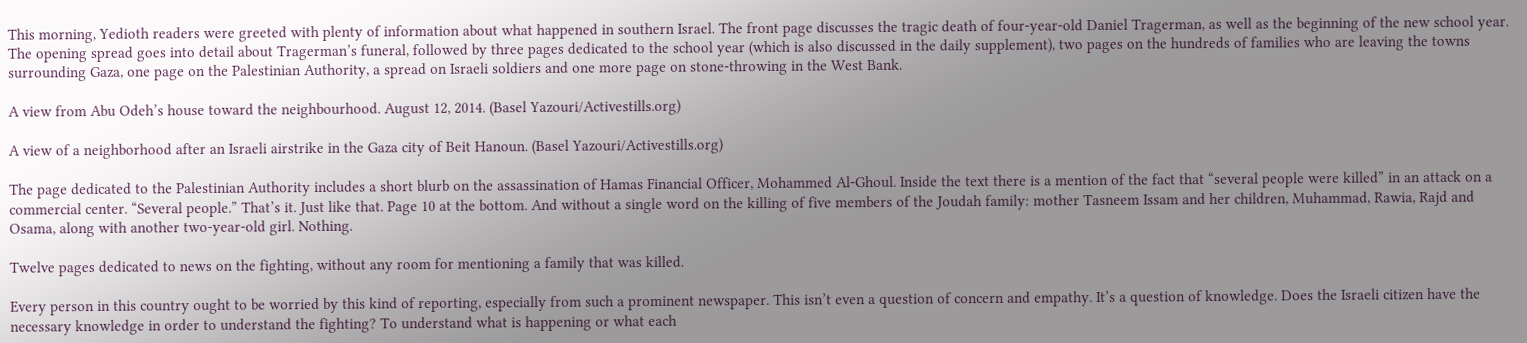This morning, Yedioth readers were greeted with plenty of information about what happened in southern Israel. The front page discusses the tragic death of four-year-old Daniel Tragerman, as well as the beginning of the new school year. The opening spread goes into detail about Tragerman’s funeral, followed by three pages dedicated to the school year (which is also discussed in the daily supplement), two pages on the hundreds of families who are leaving the towns surrounding Gaza, one page on the Palestinian Authority, a spread on Israeli soldiers and one more page on stone-throwing in the West Bank.

A view from Abu Odeh’s house toward the neighbourhood. August 12, 2014. (Basel Yazouri/Activestills.org)

A view of a neighborhood after an Israeli airstrike in the Gaza city of Beit Hanoun. (Basel Yazouri/Activestills.org)

The page dedicated to the Palestinian Authority includes a short blurb on the assassination of Hamas Financial Officer, Mohammed Al-Ghoul. Inside the text there is a mention of the fact that “several people were killed” in an attack on a commercial center. “Several people.” That’s it. Just like that. Page 10 at the bottom. And without a single word on the killing of five members of the Joudah family: mother Tasneem Issam and her children, Muhammad, Rawia, Rajd and Osama, along with another two-year-old girl. Nothing.

Twelve pages dedicated to news on the fighting, without any room for mentioning a family that was killed.

Every person in this country ought to be worried by this kind of reporting, especially from such a prominent newspaper. This isn’t even a question of concern and empathy. It’s a question of knowledge. Does the Israeli citizen have the necessary knowledge in order to understand the fighting? To understand what is happening or what each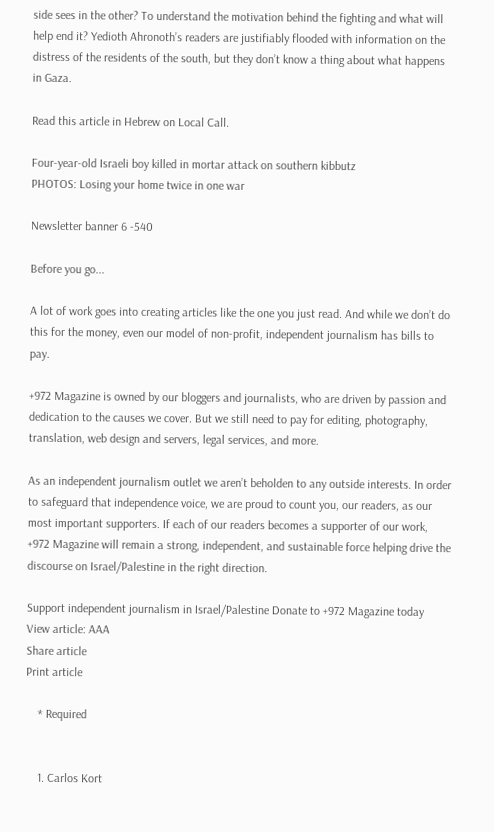side sees in the other? To understand the motivation behind the fighting and what will help end it? Yedioth Ahronoth’s readers are justifiably flooded with information on the distress of the residents of the south, but they don’t know a thing about what happens in Gaza.

Read this article in Hebrew on Local Call.

Four-year-old Israeli boy killed in mortar attack on southern kibbutz
PHOTOS: Losing your home twice in one war

Newsletter banner 6 -540

Before you go...

A lot of work goes into creating articles like the one you just read. And while we don’t do this for the money, even our model of non-profit, independent journalism has bills to pay.

+972 Magazine is owned by our bloggers and journalists, who are driven by passion and dedication to the causes we cover. But we still need to pay for editing, photography, translation, web design and servers, legal services, and more.

As an independent journalism outlet we aren’t beholden to any outside interests. In order to safeguard that independence voice, we are proud to count you, our readers, as our most important supporters. If each of our readers becomes a supporter of our work, +972 Magazine will remain a strong, independent, and sustainable force helping drive the discourse on Israel/Palestine in the right direction.

Support independent journalism in Israel/Palestine Donate to +972 Magazine today
View article: AAA
Share article
Print article

    * Required


    1. Carlos Kort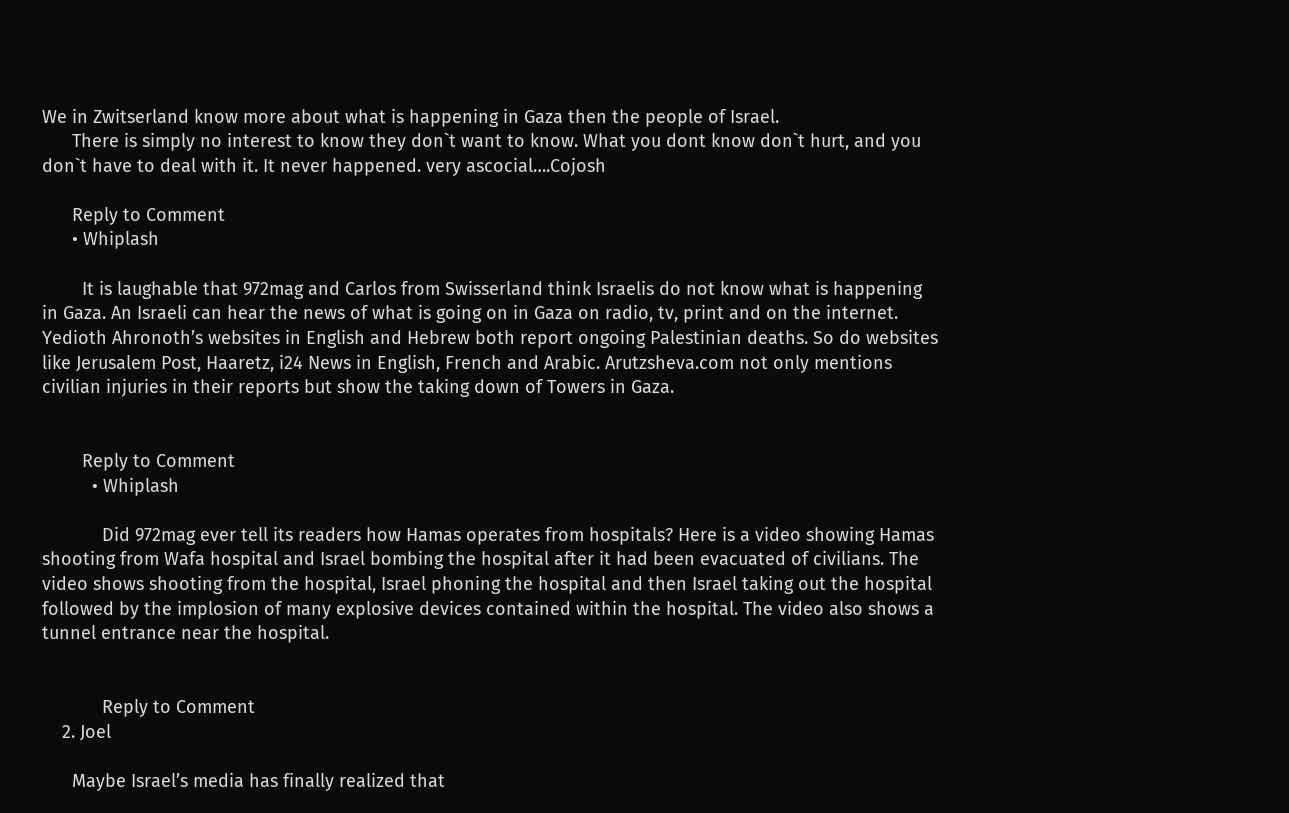We in Zwitserland know more about what is happening in Gaza then the people of Israel.
      There is simply no interest to know they don`t want to know. What you dont know don`t hurt, and you don`t have to deal with it. It never happened. very ascocial….Cojosh

      Reply to Comment
      • Whiplash

        It is laughable that 972mag and Carlos from Swisserland think Israelis do not know what is happening in Gaza. An Israeli can hear the news of what is going on in Gaza on radio, tv, print and on the internet. Yedioth Ahronoth’s websites in English and Hebrew both report ongoing Palestinian deaths. So do websites like Jerusalem Post, Haaretz, i24 News in English, French and Arabic. Arutzsheva.com not only mentions civilian injuries in their reports but show the taking down of Towers in Gaza.


        Reply to Comment
          • Whiplash

            Did 972mag ever tell its readers how Hamas operates from hospitals? Here is a video showing Hamas shooting from Wafa hospital and Israel bombing the hospital after it had been evacuated of civilians. The video shows shooting from the hospital, Israel phoning the hospital and then Israel taking out the hospital followed by the implosion of many explosive devices contained within the hospital. The video also shows a tunnel entrance near the hospital.


            Reply to Comment
    2. Joel

      Maybe Israel’s media has finally realized that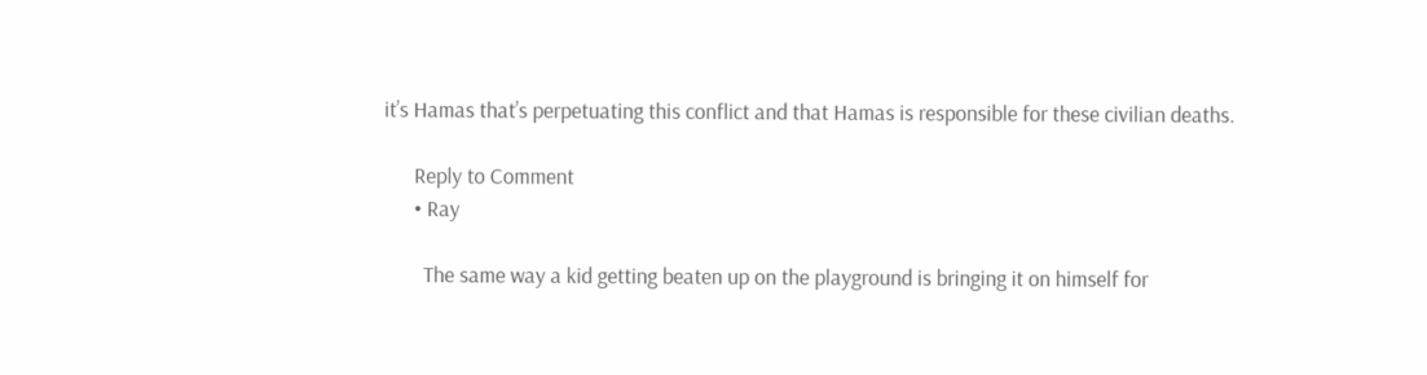it’s Hamas that’s perpetuating this conflict and that Hamas is responsible for these civilian deaths.

      Reply to Comment
      • Ray

        The same way a kid getting beaten up on the playground is bringing it on himself for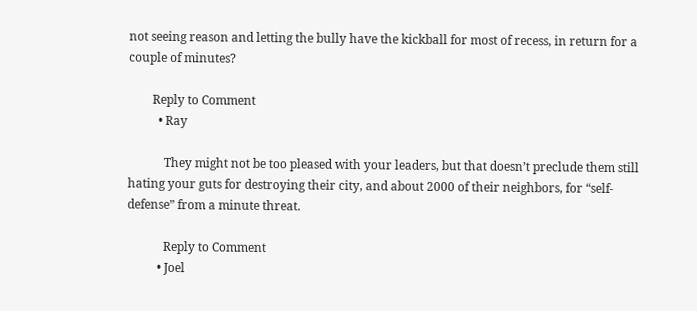not seeing reason and letting the bully have the kickball for most of recess, in return for a couple of minutes?

        Reply to Comment
          • Ray

            They might not be too pleased with your leaders, but that doesn’t preclude them still hating your guts for destroying their city, and about 2000 of their neighbors, for “self-defense” from a minute threat.

            Reply to Comment
          • Joel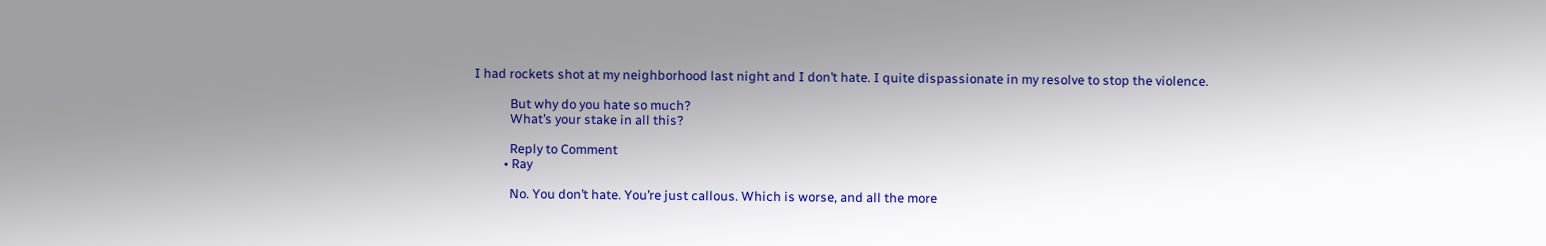I had rockets shot at my neighborhood last night and I don’t hate. I quite dispassionate in my resolve to stop the violence.

            But why do you hate so much?
            What’s your stake in all this?

            Reply to Comment
          • Ray

            No. You don’t hate. You’re just callous. Which is worse, and all the more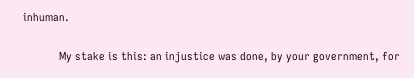inhuman.

            My stake is this: an injustice was done, by your government, for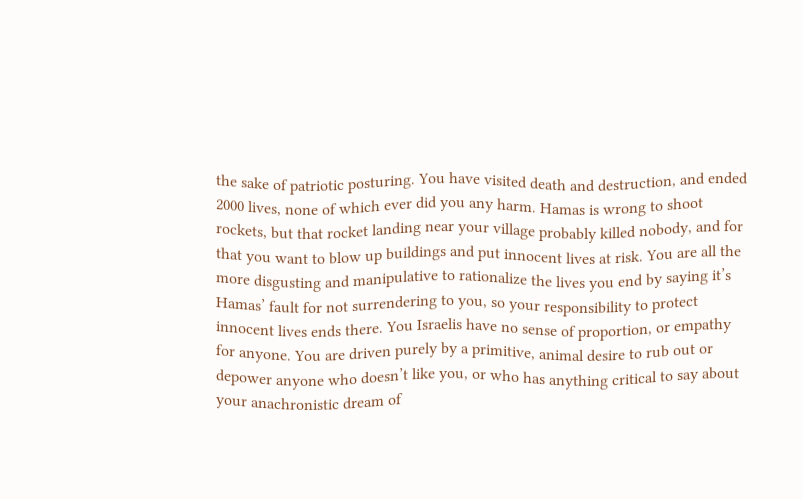the sake of patriotic posturing. You have visited death and destruction, and ended 2000 lives, none of which ever did you any harm. Hamas is wrong to shoot rockets, but that rocket landing near your village probably killed nobody, and for that you want to blow up buildings and put innocent lives at risk. You are all the more disgusting and manipulative to rationalize the lives you end by saying it’s Hamas’ fault for not surrendering to you, so your responsibility to protect innocent lives ends there. You Israelis have no sense of proportion, or empathy for anyone. You are driven purely by a primitive, animal desire to rub out or depower anyone who doesn’t like you, or who has anything critical to say about your anachronistic dream of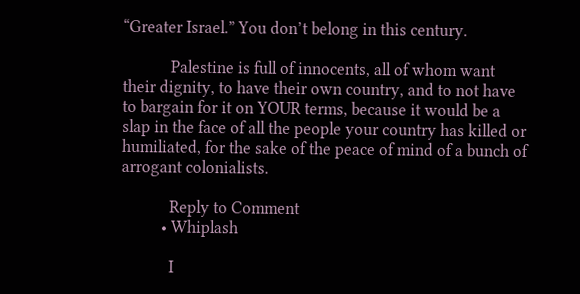“Greater Israel.” You don’t belong in this century.

            Palestine is full of innocents, all of whom want their dignity, to have their own country, and to not have to bargain for it on YOUR terms, because it would be a slap in the face of all the people your country has killed or humiliated, for the sake of the peace of mind of a bunch of arrogant colonialists.

            Reply to Comment
          • Whiplash

            I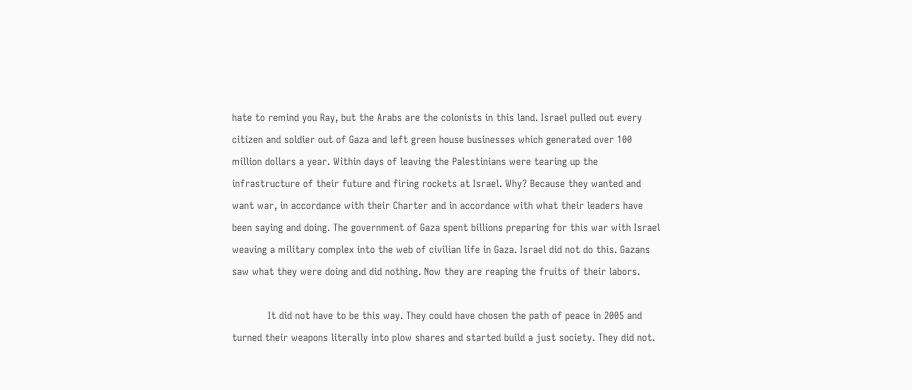hate to remind you Ray, but the Arabs are the colonists in this land. Israel pulled out every citizen and soldier out of Gaza and left green house businesses which generated over 100 million dollars a year. Within days of leaving the Palestinians were tearing up the infrastructure of their future and firing rockets at Israel. Why? Because they wanted and want war, in accordance with their Charter and in accordance with what their leaders have been saying and doing. The government of Gaza spent billions preparing for this war with Israel weaving a military complex into the web of civilian life in Gaza. Israel did not do this. Gazans saw what they were doing and did nothing. Now they are reaping the fruits of their labors.

            It did not have to be this way. They could have chosen the path of peace in 2005 and turned their weapons literally into plow shares and started build a just society. They did not.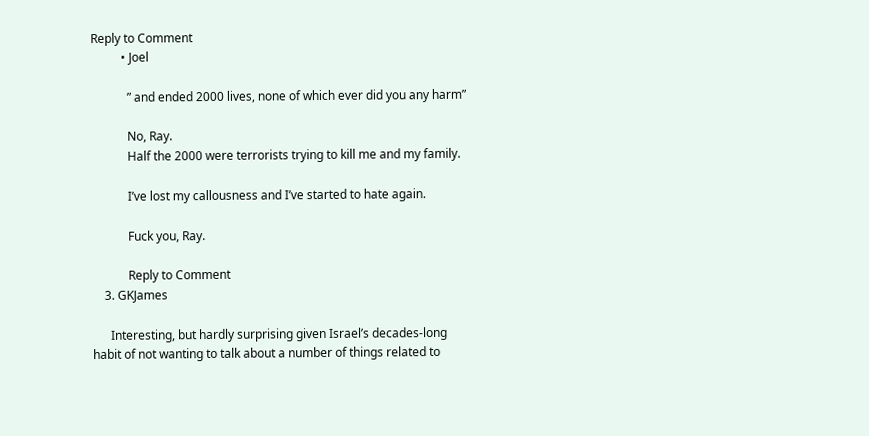Reply to Comment
          • Joel

            ” and ended 2000 lives, none of which ever did you any harm”

            No, Ray.
            Half the 2000 were terrorists trying to kill me and my family.

            I’ve lost my callousness and I’ve started to hate again.

            Fuck you, Ray.

            Reply to Comment
    3. GKJames

      Interesting, but hardly surprising given Israel’s decades-long habit of not wanting to talk about a number of things related to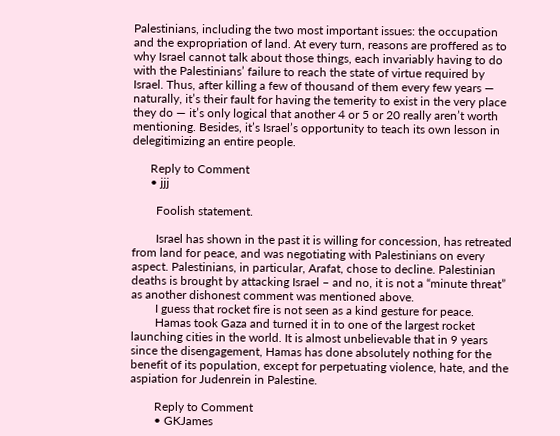Palestinians, including the two most important issues: the occupation and the expropriation of land. At every turn, reasons are proffered as to why Israel cannot talk about those things, each invariably having to do with the Palestinians’ failure to reach the state of virtue required by Israel. Thus, after killing a few of thousand of them every few years — naturally, it’s their fault for having the temerity to exist in the very place they do — it’s only logical that another 4 or 5 or 20 really aren’t worth mentioning. Besides, it’s Israel’s opportunity to teach its own lesson in delegitimizing an entire people.

      Reply to Comment
      • jjj

        Foolish statement.

        Israel has shown in the past it is willing for concession, has retreated from land for peace, and was negotiating with Palestinians on every aspect. Palestinians, in particular, Arafat, chose to decline. Palestinian deaths is brought by attacking Israel – and no, it is not a “minute threat” as another dishonest comment was mentioned above.
        I guess that rocket fire is not seen as a kind gesture for peace.
        Hamas took Gaza and turned it in to one of the largest rocket launching cities in the world. It is almost unbelievable that in 9 years since the disengagement, Hamas has done absolutely nothing for the benefit of its population, except for perpetuating violence, hate, and the aspiation for Judenrein in Palestine.

        Reply to Comment
        • GKJames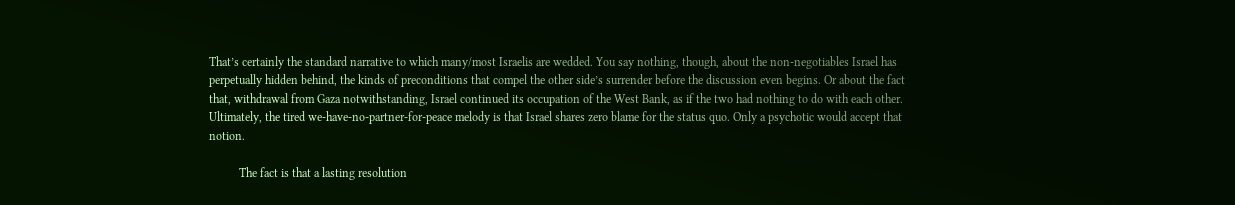That’s certainly the standard narrative to which many/most Israelis are wedded. You say nothing, though, about the non-negotiables Israel has perpetually hidden behind, the kinds of preconditions that compel the other side’s surrender before the discussion even begins. Or about the fact that, withdrawal from Gaza notwithstanding, Israel continued its occupation of the West Bank, as if the two had nothing to do with each other. Ultimately, the tired we-have-no-partner-for-peace melody is that Israel shares zero blame for the status quo. Only a psychotic would accept that notion.

          The fact is that a lasting resolution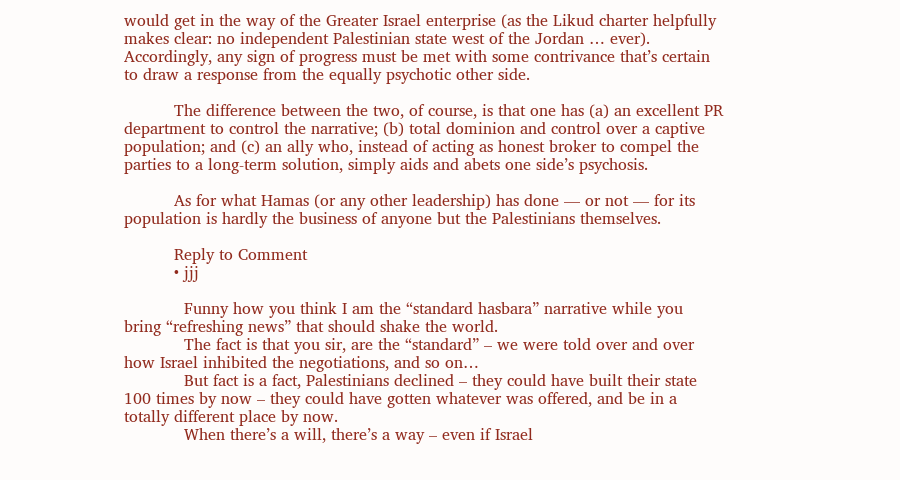would get in the way of the Greater Israel enterprise (as the Likud charter helpfully makes clear: no independent Palestinian state west of the Jordan … ever). Accordingly, any sign of progress must be met with some contrivance that’s certain to draw a response from the equally psychotic other side.

          The difference between the two, of course, is that one has (a) an excellent PR department to control the narrative; (b) total dominion and control over a captive population; and (c) an ally who, instead of acting as honest broker to compel the parties to a long-term solution, simply aids and abets one side’s psychosis.

          As for what Hamas (or any other leadership) has done — or not — for its population is hardly the business of anyone but the Palestinians themselves.

          Reply to Comment
          • jjj

            Funny how you think I am the “standard hasbara” narrative while you bring “refreshing news” that should shake the world.
            The fact is that you sir, are the “standard” – we were told over and over how Israel inhibited the negotiations, and so on…
            But fact is a fact, Palestinians declined – they could have built their state 100 times by now – they could have gotten whatever was offered, and be in a totally different place by now.
            When there’s a will, there’s a way – even if Israel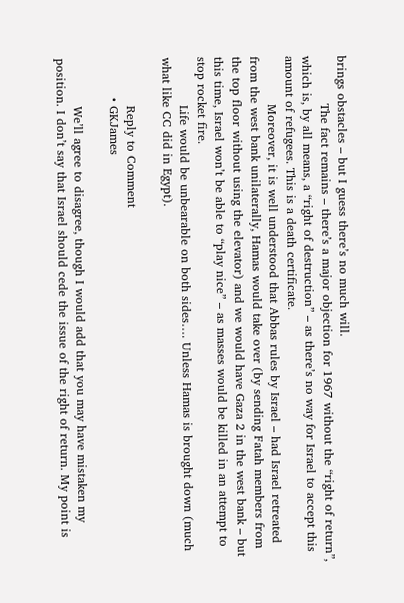brings obstacles – but I guess there’s no much will.
            The fact remains – there’s a major objection for 1967 without the “right of return”, which is, by all means, a “right of destruction” – as there’s no way for Israel to accept this amount of refugees. This is a death certificate.
            Moreover, it is well understood that Abbas rules by Israel – had Israel retreated from the west bank unilaterally, Hamas would take over (by sending Fatah members from the top floor without using the elevator) and we would have Gaza 2 in the west bank – but this time, Israel won’t be able to “play nice” – as masses would be killed in an attempt to stop rocket fire.
            Life would be unbearable on both sides…. Unless Hamas is brought down (much what like CC did in Egypt).

            Reply to Comment
          • GKJames

            We’ll agree to disagree, though I would add that you may have mistaken my position. I don’t say that Israel should cede the issue of the right of return. My point is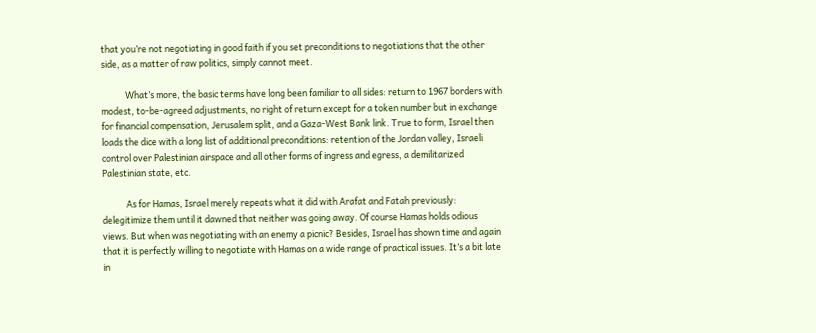that you’re not negotiating in good faith if you set preconditions to negotiations that the other side, as a matter of raw politics, simply cannot meet.

            What’s more, the basic terms have long been familiar to all sides: return to 1967 borders with modest, to-be-agreed adjustments, no right of return except for a token number but in exchange for financial compensation, Jerusalem split, and a Gaza-West Bank link. True to form, Israel then loads the dice with a long list of additional preconditions: retention of the Jordan valley, Israeli control over Palestinian airspace and all other forms of ingress and egress, a demilitarized Palestinian state, etc.

            As for Hamas, Israel merely repeats what it did with Arafat and Fatah previously: delegitimize them until it dawned that neither was going away. Of course Hamas holds odious views. But when was negotiating with an enemy a picnic? Besides, Israel has shown time and again that it is perfectly willing to negotiate with Hamas on a wide range of practical issues. It’s a bit late in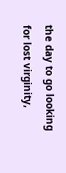the day to go looking for lost virginity,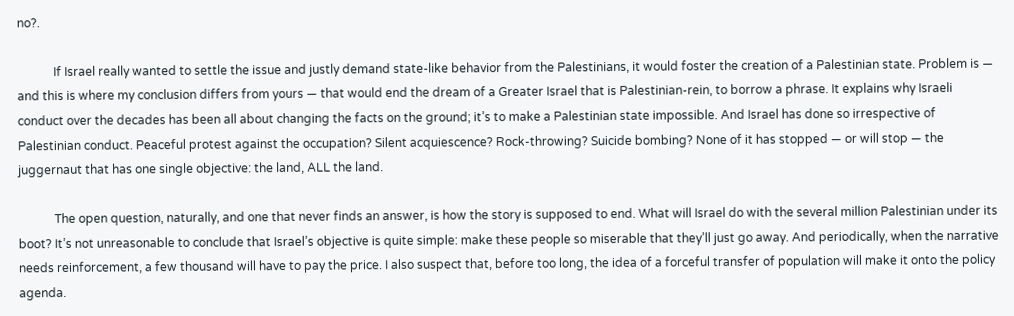no?.

            If Israel really wanted to settle the issue and justly demand state-like behavior from the Palestinians, it would foster the creation of a Palestinian state. Problem is — and this is where my conclusion differs from yours — that would end the dream of a Greater Israel that is Palestinian-rein, to borrow a phrase. It explains why Israeli conduct over the decades has been all about changing the facts on the ground; it’s to make a Palestinian state impossible. And Israel has done so irrespective of Palestinian conduct. Peaceful protest against the occupation? Silent acquiescence? Rock-throwing? Suicide bombing? None of it has stopped — or will stop — the juggernaut that has one single objective: the land, ALL the land.

            The open question, naturally, and one that never finds an answer, is how the story is supposed to end. What will Israel do with the several million Palestinian under its boot? It’s not unreasonable to conclude that Israel’s objective is quite simple: make these people so miserable that they’ll just go away. And periodically, when the narrative needs reinforcement, a few thousand will have to pay the price. I also suspect that, before too long, the idea of a forceful transfer of population will make it onto the policy agenda.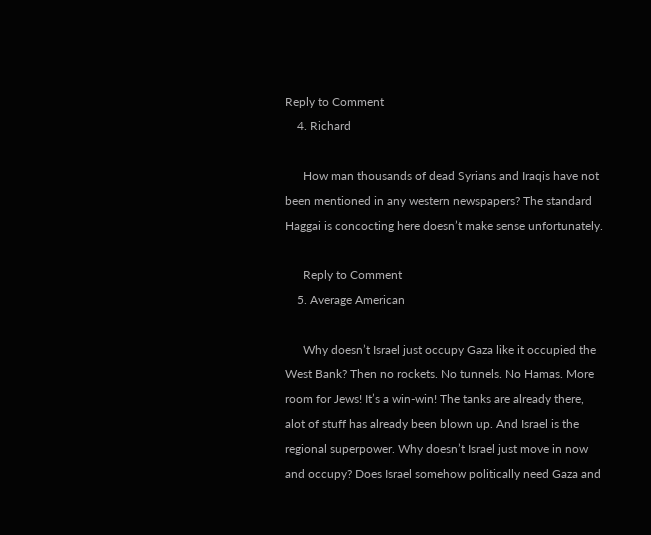Reply to Comment
    4. Richard

      How man thousands of dead Syrians and Iraqis have not been mentioned in any western newspapers? The standard Haggai is concocting here doesn’t make sense unfortunately.

      Reply to Comment
    5. Average American

      Why doesn’t Israel just occupy Gaza like it occupied the West Bank? Then no rockets. No tunnels. No Hamas. More room for Jews! It’s a win-win! The tanks are already there, alot of stuff has already been blown up. And Israel is the regional superpower. Why doesn’t Israel just move in now and occupy? Does Israel somehow politically need Gaza and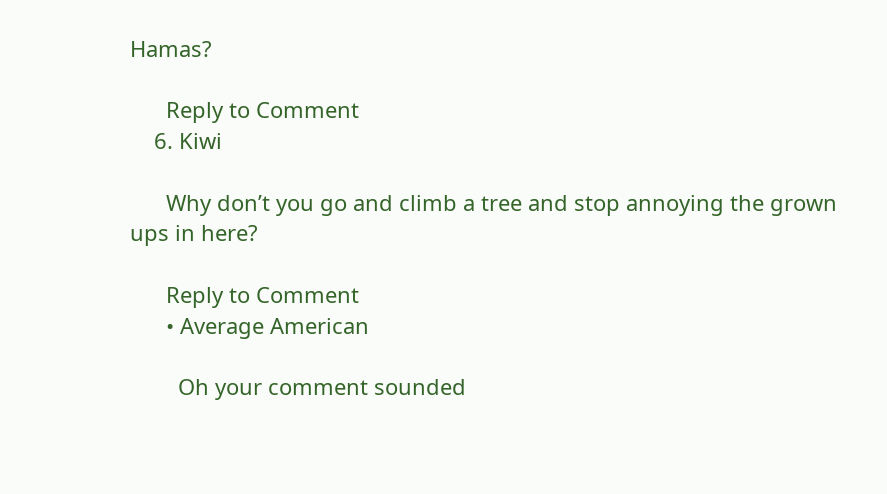Hamas?

      Reply to Comment
    6. Kiwi

      Why don’t you go and climb a tree and stop annoying the grown ups in here?

      Reply to Comment
      • Average American

        Oh your comment sounded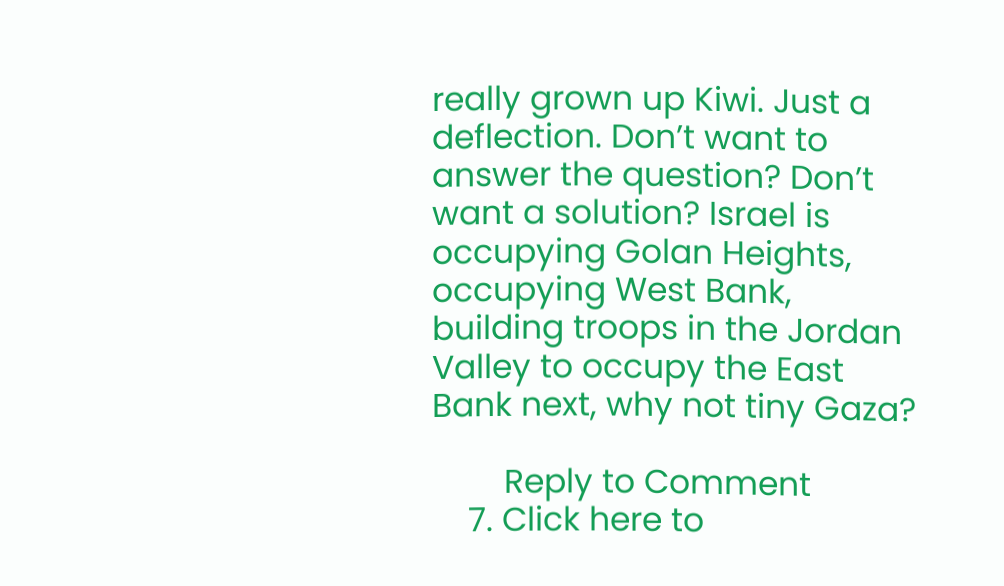really grown up Kiwi. Just a deflection. Don’t want to answer the question? Don’t want a solution? Israel is occupying Golan Heights, occupying West Bank, building troops in the Jordan Valley to occupy the East Bank next, why not tiny Gaza?

        Reply to Comment
    7. Click here to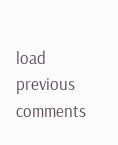load previous comments